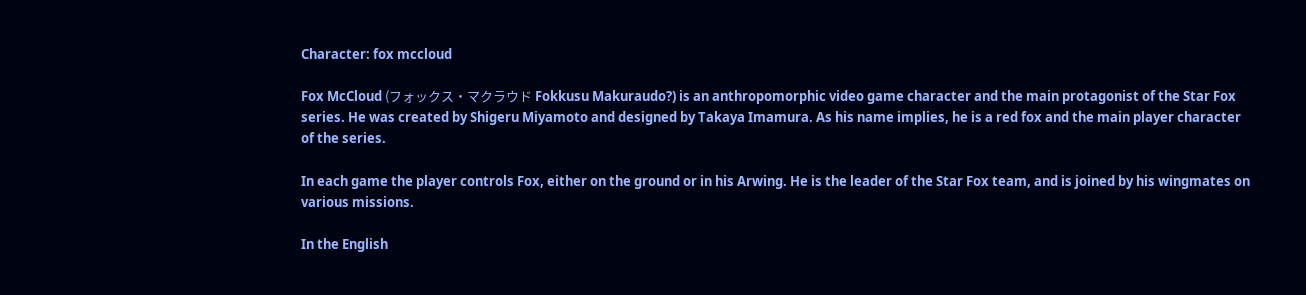Character: fox mccloud

Fox McCloud (フォックス・マクラウド Fokkusu Makuraudo?) is an anthropomorphic video game character and the main protagonist of the Star Fox series. He was created by Shigeru Miyamoto and designed by Takaya Imamura. As his name implies, he is a red fox and the main player character of the series.

In each game the player controls Fox, either on the ground or in his Arwing. He is the leader of the Star Fox team, and is joined by his wingmates on various missions.

In the English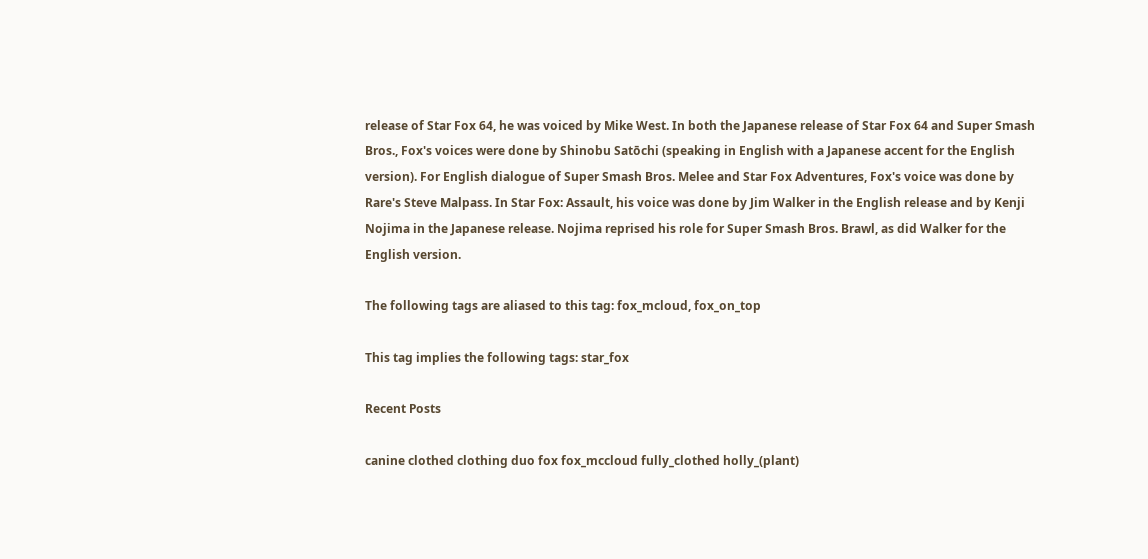release of Star Fox 64, he was voiced by Mike West. In both the Japanese release of Star Fox 64 and Super Smash Bros., Fox's voices were done by Shinobu Satōchi (speaking in English with a Japanese accent for the English version). For English dialogue of Super Smash Bros. Melee and Star Fox Adventures, Fox's voice was done by Rare's Steve Malpass. In Star Fox: Assault, his voice was done by Jim Walker in the English release and by Kenji Nojima in the Japanese release. Nojima reprised his role for Super Smash Bros. Brawl, as did Walker for the English version.

The following tags are aliased to this tag: fox_mcloud, fox_on_top

This tag implies the following tags: star_fox

Recent Posts

canine clothed clothing duo fox fox_mccloud fully_clothed holly_(plant)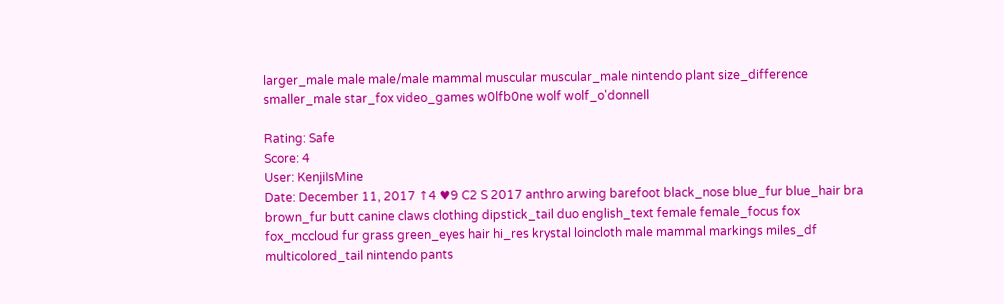larger_male male male/male mammal muscular muscular_male nintendo plant size_difference smaller_male star_fox video_games w0lfb0ne wolf wolf_o'donnell

Rating: Safe
Score: 4
User: KenjiIsMine
Date: December 11, 2017 ↑4 ♥9 C2 S 2017 anthro arwing barefoot black_nose blue_fur blue_hair bra brown_fur butt canine claws clothing dipstick_tail duo english_text female female_focus fox fox_mccloud fur grass green_eyes hair hi_res krystal loincloth male mammal markings miles_df multicolored_tail nintendo pants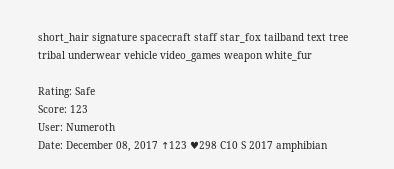short_hair signature spacecraft staff star_fox tailband text tree tribal underwear vehicle video_games weapon white_fur

Rating: Safe
Score: 123
User: Numeroth
Date: December 08, 2017 ↑123 ♥298 C10 S 2017 amphibian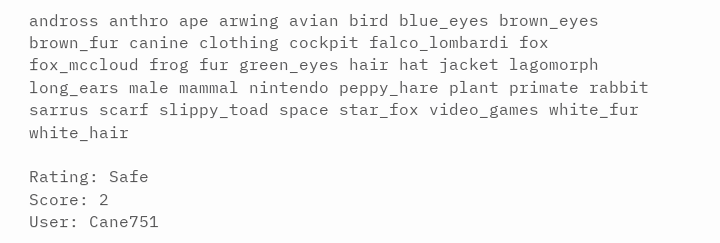andross anthro ape arwing avian bird blue_eyes brown_eyes brown_fur canine clothing cockpit falco_lombardi fox fox_mccloud frog fur green_eyes hair hat jacket lagomorph long_ears male mammal nintendo peppy_hare plant primate rabbit sarrus scarf slippy_toad space star_fox video_games white_fur white_hair

Rating: Safe
Score: 2
User: Cane751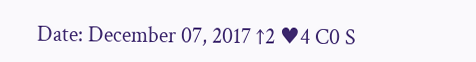Date: December 07, 2017 ↑2 ♥4 C0 S